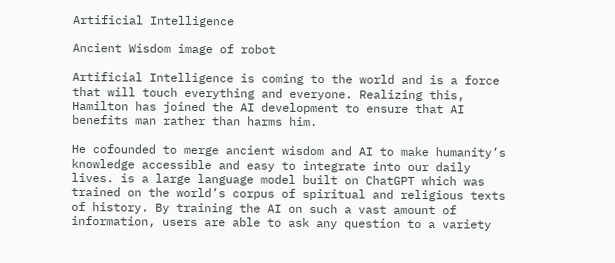Artificial Intelligence

Ancient Wisdom image of robot

Artificial Intelligence is coming to the world and is a force that will touch everything and everyone. Realizing this, Hamilton has joined the AI development to ensure that AI benefits man rather than harms him.

He cofounded to merge ancient wisdom and AI to make humanity’s knowledge accessible and easy to integrate into our daily lives. is a large language model built on ChatGPT which was trained on the world’s corpus of spiritual and religious texts of history. By training the AI on such a vast amount of information, users are able to ask any question to a variety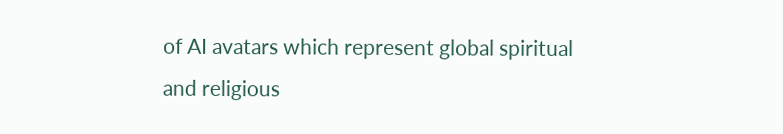of AI avatars which represent global spiritual and religious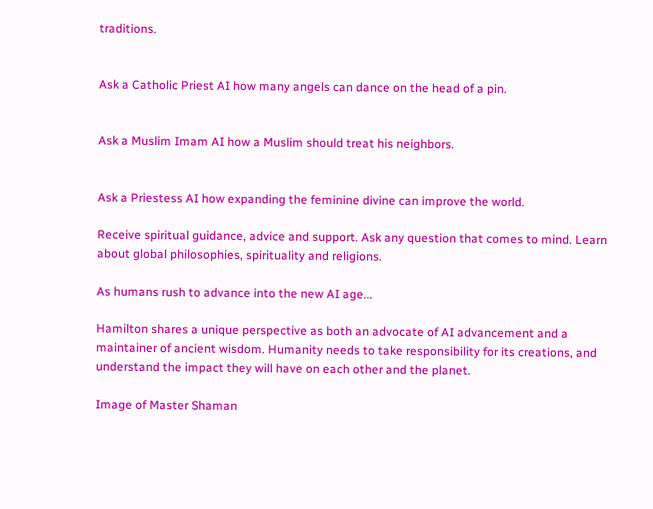traditions.


Ask a Catholic Priest AI how many angels can dance on the head of a pin.


Ask a Muslim Imam AI how a Muslim should treat his neighbors.


Ask a Priestess AI how expanding the feminine divine can improve the world.

Receive spiritual guidance, advice and support. Ask any question that comes to mind. Learn about global philosophies, spirituality and religions.

As humans rush to advance into the new AI age...

Hamilton shares a unique perspective as both an advocate of AI advancement and a maintainer of ancient wisdom. Humanity needs to take responsibility for its creations, and understand the impact they will have on each other and the planet.

Image of Master Shaman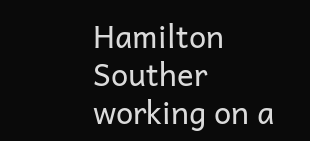Hamilton Souther working on a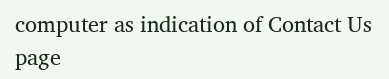computer as indication of Contact Us page